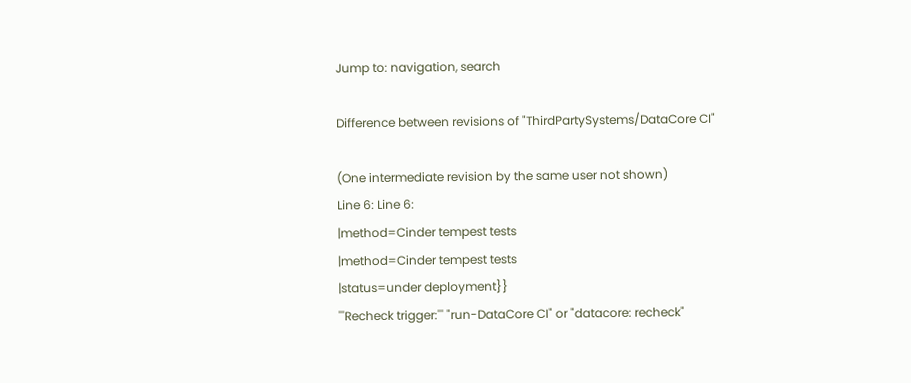Jump to: navigation, search

Difference between revisions of "ThirdPartySystems/DataCore CI"

(One intermediate revision by the same user not shown)
Line 6: Line 6:
|method=Cinder tempest tests
|method=Cinder tempest tests
|status=under deployment}}
'''Recheck trigger:''' "run-DataCore CI" or "datacore: recheck"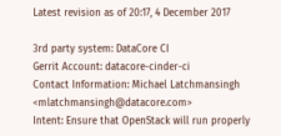Latest revision as of 20:17, 4 December 2017

3rd party system: DataCore CI
Gerrit Account: datacore-cinder-ci
Contact Information: Michael Latchmansingh <mlatchmansingh@datacore.com>
Intent: Ensure that OpenStack will run properly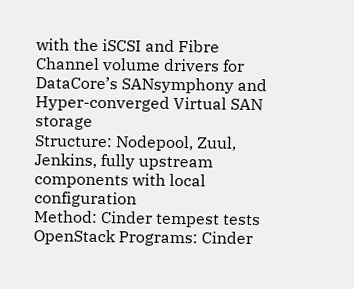with the iSCSI and Fibre Channel volume drivers for DataCore’s SANsymphony and Hyper-converged Virtual SAN storage
Structure: Nodepool, Zuul, Jenkins, fully upstream components with local configuration
Method: Cinder tempest tests
OpenStack Programs: Cinder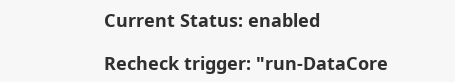Current Status: enabled

Recheck trigger: "run-DataCore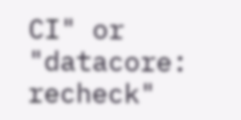CI" or "datacore: recheck"